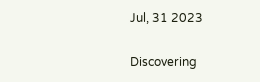Jul, 31 2023

Discovering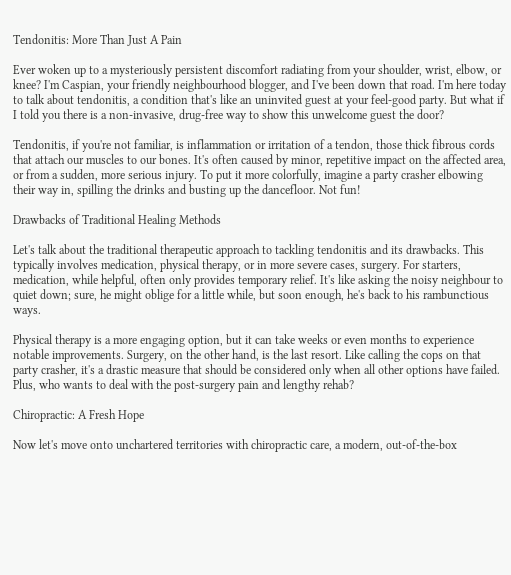Tendonitis: More Than Just A Pain

Ever woken up to a mysteriously persistent discomfort radiating from your shoulder, wrist, elbow, or knee? I'm Caspian, your friendly neighbourhood blogger, and I've been down that road. I'm here today to talk about tendonitis, a condition that's like an uninvited guest at your feel-good party. But what if I told you there is a non-invasive, drug-free way to show this unwelcome guest the door?

Tendonitis, if you're not familiar, is inflammation or irritation of a tendon, those thick fibrous cords that attach our muscles to our bones. It's often caused by minor, repetitive impact on the affected area, or from a sudden, more serious injury. To put it more colorfully, imagine a party crasher elbowing their way in, spilling the drinks and busting up the dancefloor. Not fun!

Drawbacks of Traditional Healing Methods

Let's talk about the traditional therapeutic approach to tackling tendonitis and its drawbacks. This typically involves medication, physical therapy, or in more severe cases, surgery. For starters, medication, while helpful, often only provides temporary relief. It's like asking the noisy neighbour to quiet down; sure, he might oblige for a little while, but soon enough, he's back to his rambunctious ways.

Physical therapy is a more engaging option, but it can take weeks or even months to experience notable improvements. Surgery, on the other hand, is the last resort. Like calling the cops on that party crasher, it's a drastic measure that should be considered only when all other options have failed. Plus, who wants to deal with the post-surgery pain and lengthy rehab?

Chiropractic: A Fresh Hope

Now let's move onto unchartered territories with chiropractic care, a modern, out-of-the-box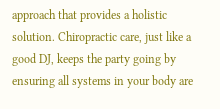approach that provides a holistic solution. Chiropractic care, just like a good DJ, keeps the party going by ensuring all systems in your body are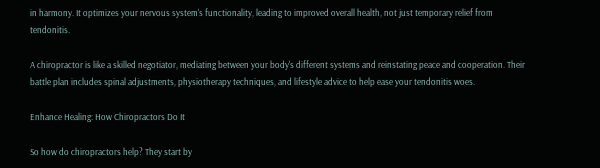in harmony. It optimizes your nervous system's functionality, leading to improved overall health, not just temporary relief from tendonitis.

A chiropractor is like a skilled negotiator, mediating between your body's different systems and reinstating peace and cooperation. Their battle plan includes spinal adjustments, physiotherapy techniques, and lifestyle advice to help ease your tendonitis woes.

Enhance Healing: How Chiropractors Do It

So how do chiropractors help? They start by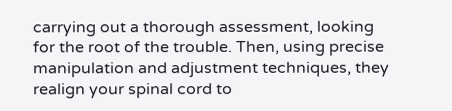carrying out a thorough assessment, looking for the root of the trouble. Then, using precise manipulation and adjustment techniques, they realign your spinal cord to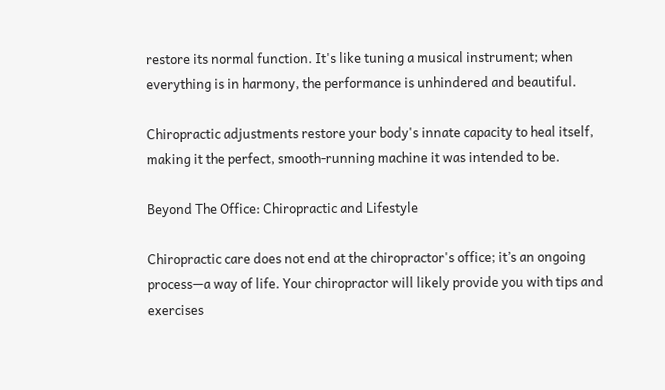restore its normal function. It's like tuning a musical instrument; when everything is in harmony, the performance is unhindered and beautiful.

Chiropractic adjustments restore your body's innate capacity to heal itself, making it the perfect, smooth-running machine it was intended to be.

Beyond The Office: Chiropractic and Lifestyle

Chiropractic care does not end at the chiropractor's office; it’s an ongoing process—a way of life. Your chiropractor will likely provide you with tips and exercises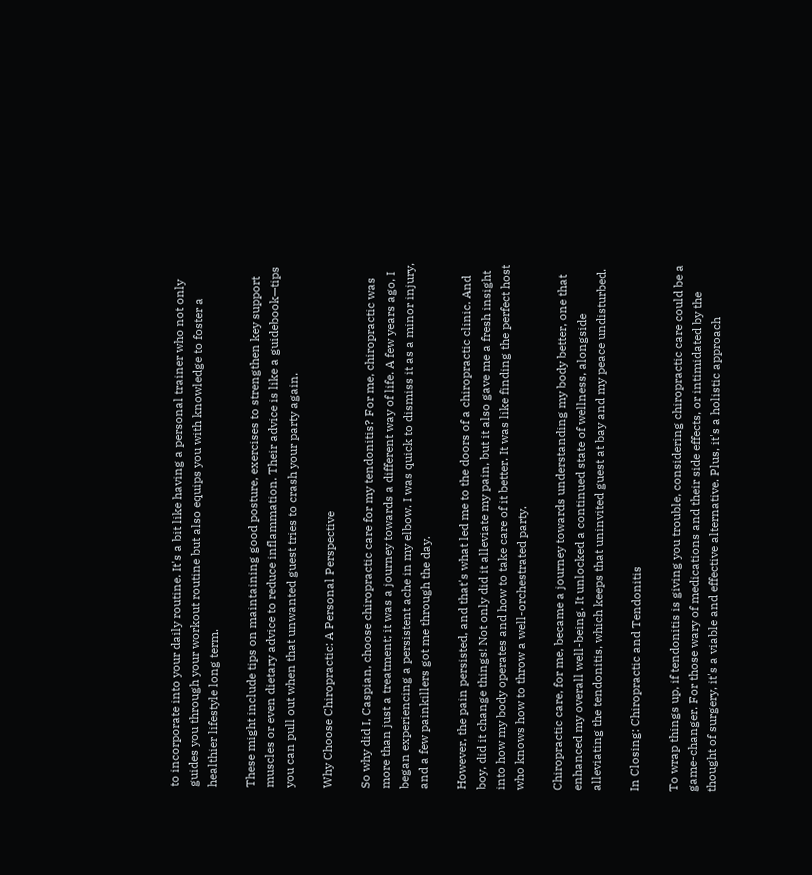to incorporate into your daily routine. It's a bit like having a personal trainer who not only guides you through your workout routine but also equips you with knowledge to foster a healthier lifestyle long term.

These might include tips on maintaining good posture, exercises to strengthen key support muscles or even dietary advice to reduce inflammation. Their advice is like a guidebook—tips you can pull out when that unwanted guest tries to crash your party again.

Why Choose Chiropractic: A Personal Perspective

So why did I, Caspian, choose chiropractic care for my tendonitis? For me, chiropractic was more than just a treatment; it was a journey towards a different way of life. A few years ago, I began experiencing a persistent ache in my elbow. I was quick to dismiss it as a minor injury, and a few painkillers got me through the day.

However, the pain persisted, and that's what led me to the doors of a chiropractic clinic. And boy, did it change things! Not only did it alleviate my pain, but it also gave me a fresh insight into how my body operates and how to take care of it better. It was like finding the perfect host who knows how to throw a well-orchestrated party.

Chiropractic care, for me, became a journey towards understanding my body better, one that enhanced my overall well-being. It unlocked a continued state of wellness, alongside alleviating the tendonitis, which keeps that uninvited guest at bay and my peace undisturbed.

In Closing: Chiropractic and Tendonitis

To wrap things up, if tendonitis is giving you trouble, considering chiropractic care could be a game-changer. For those wary of medications and their side effects, or intimidated by the thought of surgery, it's a viable and effective alternative. Plus, it's a holistic approach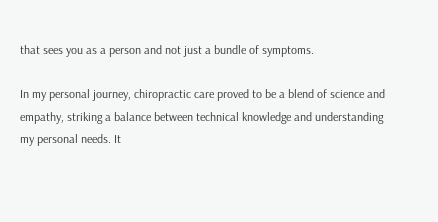that sees you as a person and not just a bundle of symptoms.

In my personal journey, chiropractic care proved to be a blend of science and empathy, striking a balance between technical knowledge and understanding my personal needs. It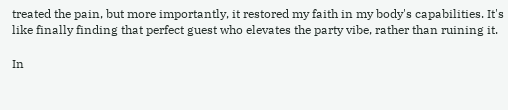treated the pain, but more importantly, it restored my faith in my body's capabilities. It's like finally finding that perfect guest who elevates the party vibe, rather than ruining it.

In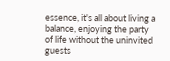essence, it's all about living a balance, enjoying the party of life without the uninvited guests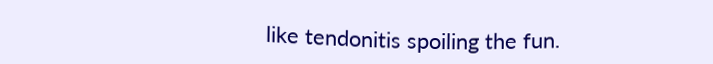like tendonitis spoiling the fun.